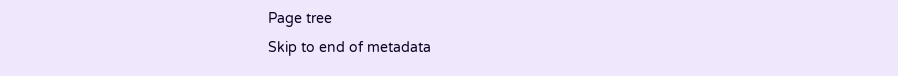Page tree
Skip to end of metadata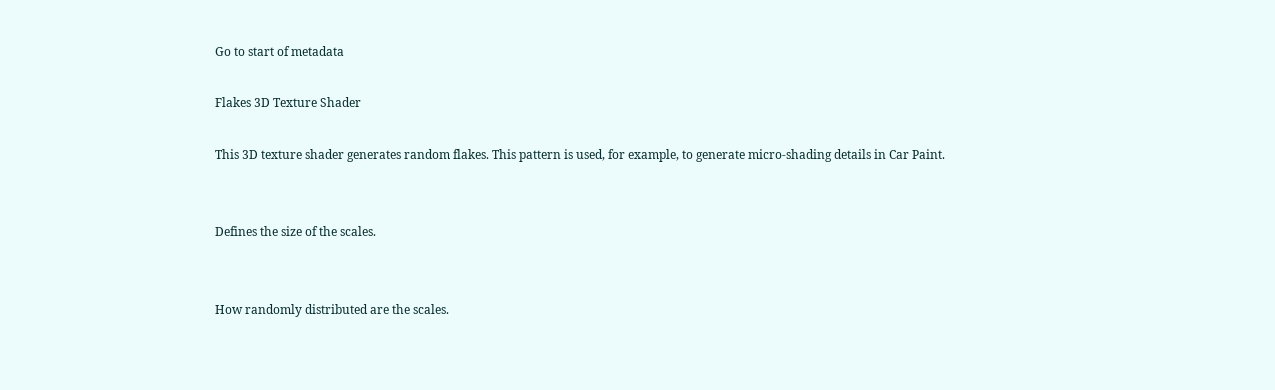Go to start of metadata

Flakes 3D Texture Shader

This 3D texture shader generates random flakes. This pattern is used, for example, to generate micro-shading details in Car Paint.


Defines the size of the scales.


How randomly distributed are the scales.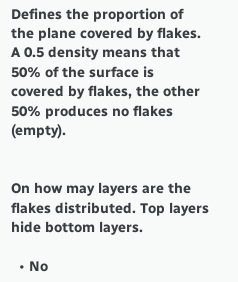Defines the proportion of the plane covered by flakes. A 0.5 density means that 50% of the surface is covered by flakes, the other 50% produces no flakes (empty).


On how may layers are the flakes distributed. Top layers hide bottom layers.

  • No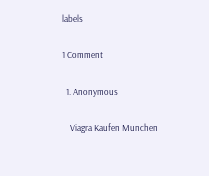labels

1 Comment

  1. Anonymous

    Viagra Kaufen Munchen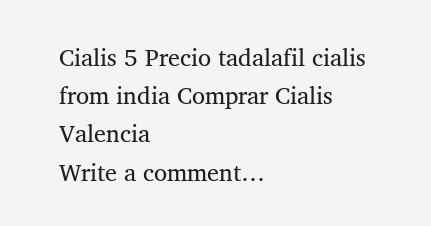Cialis 5 Precio tadalafil cialis from india Comprar Cialis Valencia
Write a comment…